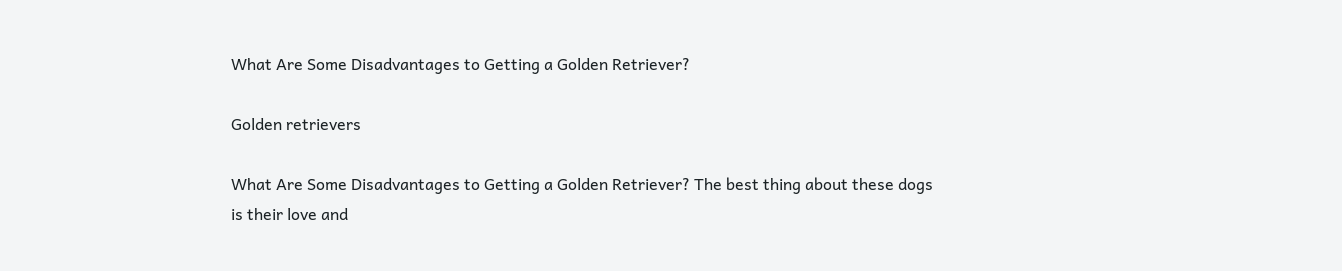What Are Some Disadvantages to Getting a Golden Retriever?

Golden retrievers

What Are Some Disadvantages to Getting a Golden Retriever? The best thing about these dogs is their love and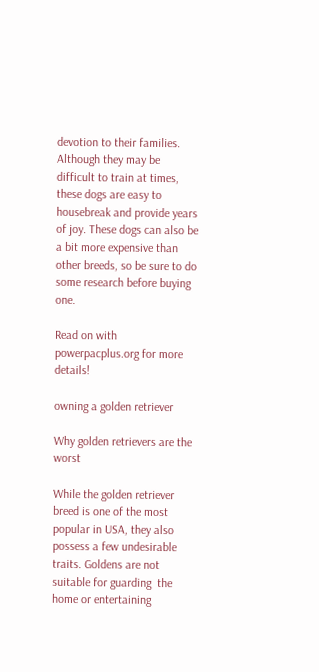devotion to their families. Although they may be difficult to train at times, these dogs are easy to housebreak and provide years of joy. These dogs can also be a bit more expensive than other breeds, so be sure to do some research before buying one.

Read on with powerpacplus.org for more details!

owning a golden retriever

Why golden retrievers are the worst

While the golden retriever breed is one of the most popular in USA, they also possess a few undesirable traits. Goldens are not suitable for guarding  the home or entertaining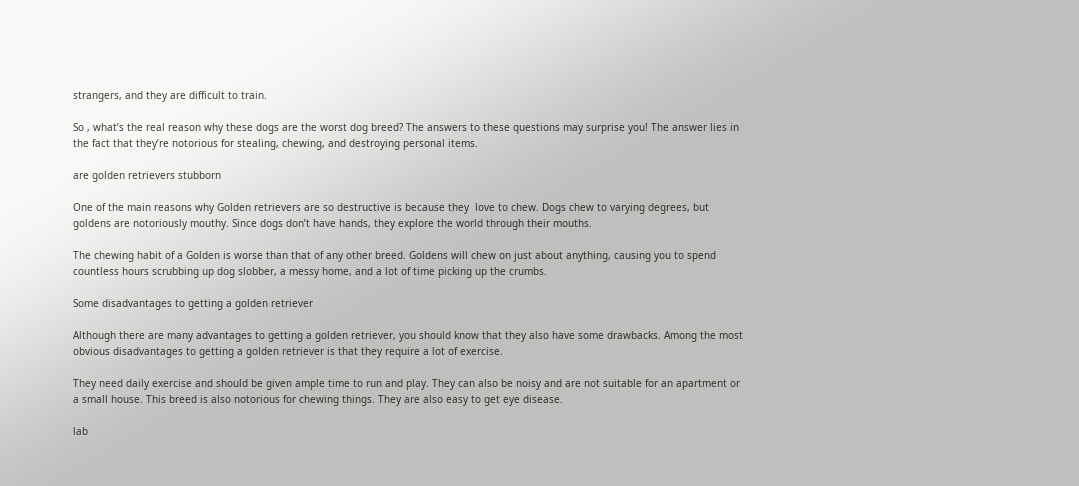strangers, and they are difficult to train.

So , what’s the real reason why these dogs are the worst dog breed? The answers to these questions may surprise you! The answer lies in the fact that they’re notorious for stealing, chewing, and destroying personal items.

are golden retrievers stubborn

One of the main reasons why Golden retrievers are so destructive is because they  love to chew. Dogs chew to varying degrees, but goldens are notoriously mouthy. Since dogs don’t have hands, they explore the world through their mouths.

The chewing habit of a Golden is worse than that of any other breed. Goldens will chew on just about anything, causing you to spend countless hours scrubbing up dog slobber, a messy home, and a lot of time picking up the crumbs.

Some disadvantages to getting a golden retriever

Although there are many advantages to getting a golden retriever, you should know that they also have some drawbacks. Among the most obvious disadvantages to getting a golden retriever is that they require a lot of exercise.

They need daily exercise and should be given ample time to run and play. They can also be noisy and are not suitable for an apartment or a small house. This breed is also notorious for chewing things. They are also easy to get eye disease.

lab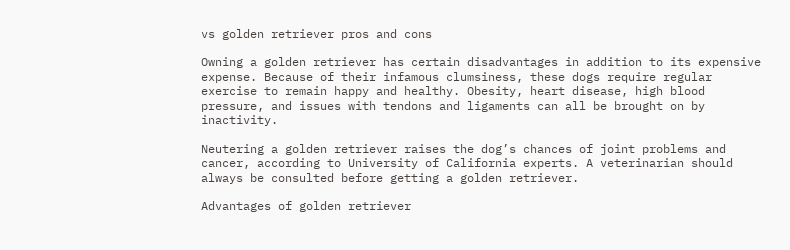vs golden retriever pros and cons

Owning a golden retriever has certain disadvantages in addition to its expensive expense. Because of their infamous clumsiness, these dogs require regular exercise to remain happy and healthy. Obesity, heart disease, high blood pressure, and issues with tendons and ligaments can all be brought on by inactivity.

Neutering a golden retriever raises the dog’s chances of joint problems and cancer, according to University of California experts. A veterinarian should always be consulted before getting a golden retriever.

Advantages of golden retriever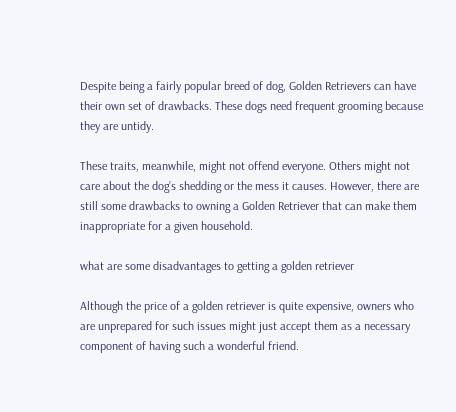Despite being a fairly popular breed of dog, Golden Retrievers can have their own set of drawbacks. These dogs need frequent grooming because they are untidy.

These traits, meanwhile, might not offend everyone. Others might not care about the dog’s shedding or the mess it causes. However, there are still some drawbacks to owning a Golden Retriever that can make them inappropriate for a given household.

what are some disadvantages to getting a golden retriever

Although the price of a golden retriever is quite expensive, owners who are unprepared for such issues might just accept them as a necessary component of having such a wonderful friend.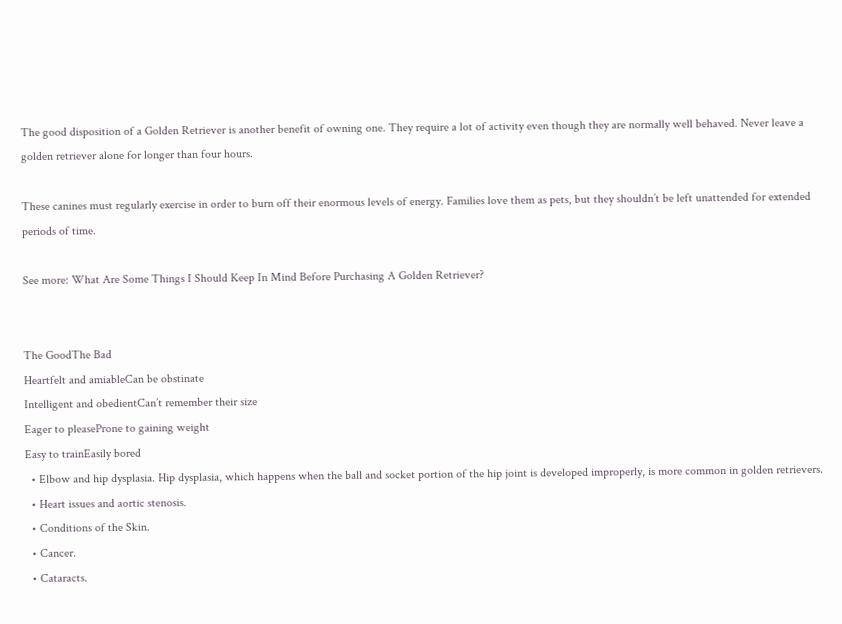The good disposition of a Golden Retriever is another benefit of owning one. They require a lot of activity even though they are normally well behaved. Never leave a golden retriever alone for longer than four hours.

These canines must regularly exercise in order to burn off their enormous levels of energy. Families love them as pets, but they shouldn’t be left unattended for extended periods of time.

See more: What Are Some Things I Should Keep In Mind Before Purchasing A Golden Retriever?


The GoodThe Bad
Heartfelt and amiableCan be obstinate
Intelligent and obedientCan’t remember their size
Eager to pleaseProne to gaining weight
Easy to trainEasily bored
  • Elbow and hip dysplasia. Hip dysplasia, which happens when the ball and socket portion of the hip joint is developed improperly, is more common in golden retrievers.
  • Heart issues and aortic stenosis.
  • Conditions of the Skin.
  • Cancer.
  • Cataracts.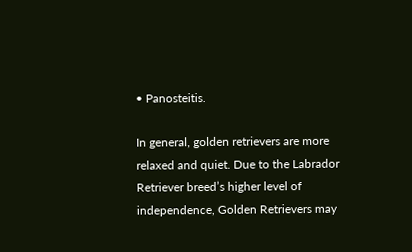• Panosteitis.

In general, golden retrievers are more relaxed and quiet. Due to the Labrador Retriever breed’s higher level of independence, Golden Retrievers may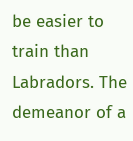be easier to train than Labradors. The demeanor of a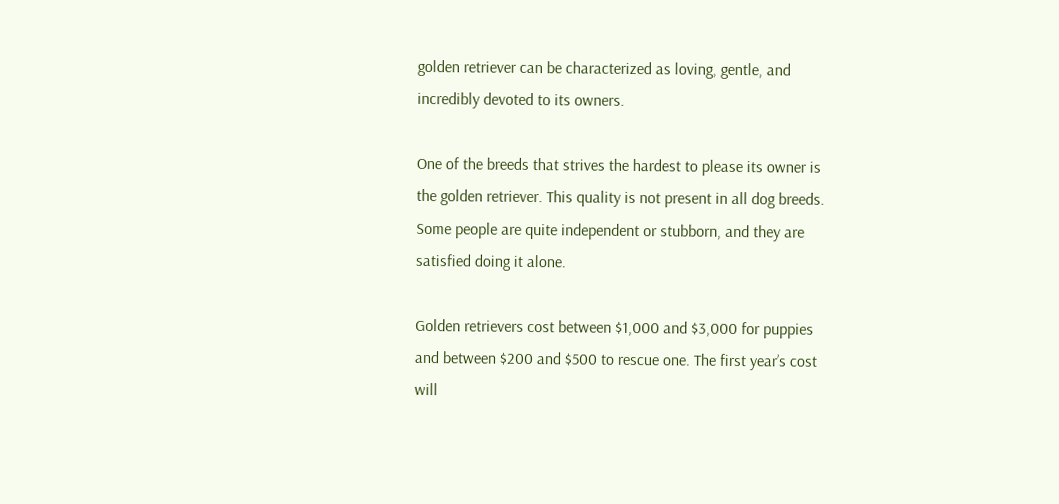golden retriever can be characterized as loving, gentle, and incredibly devoted to its owners.

One of the breeds that strives the hardest to please its owner is the golden retriever. This quality is not present in all dog breeds. Some people are quite independent or stubborn, and they are satisfied doing it alone.

Golden retrievers cost between $1,000 and $3,000 for puppies and between $200 and $500 to rescue one. The first year’s cost will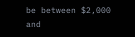be between $2,000 and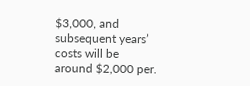$3,000, and subsequent years’ costs will be around $2,000 per.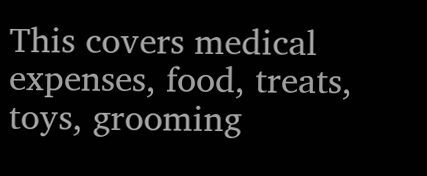This covers medical expenses, food, treats, toys, grooming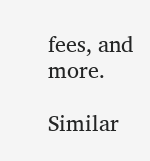fees, and more.

Similar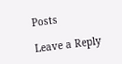Posts

Leave a Reply